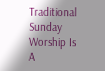Traditional Sunday Worship Is A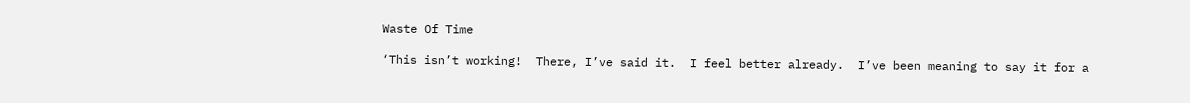Waste Of Time

‘This isn’t working!  There, I’ve said it.  I feel better already.  I’ve been meaning to say it for a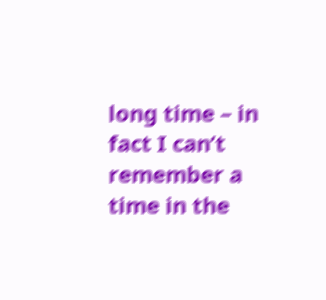long time – in fact I can’t remember a time in the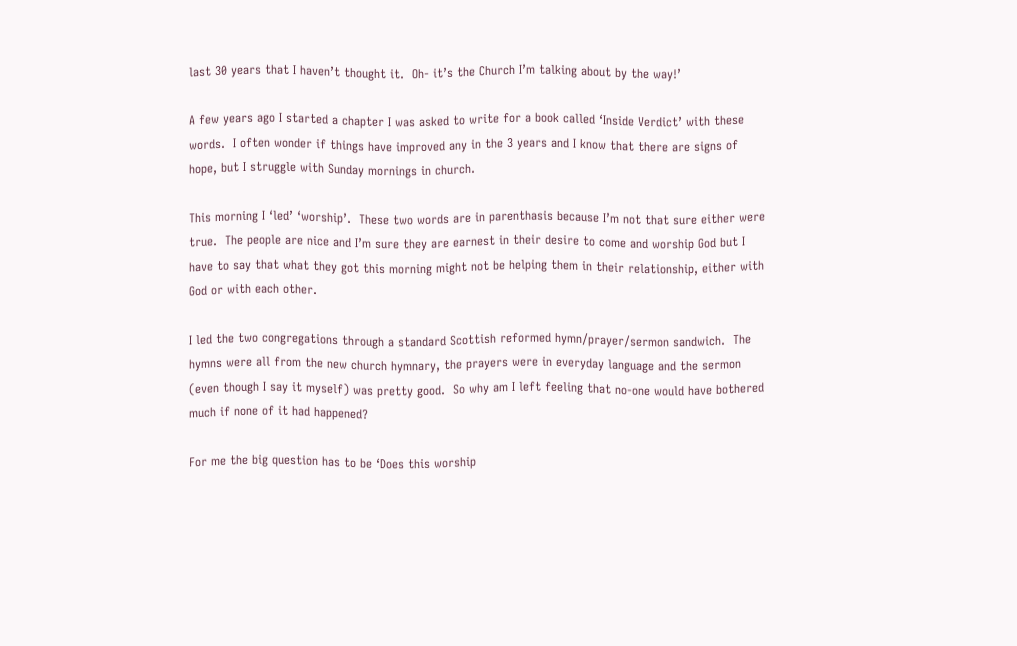last 30 years that I haven’t thought it.  Oh- it’s the Church I’m talking about by the way!’

A few years ago I started a chapter I was asked to write for a book called ‘Inside Verdict’ with these words.  I often wonder if things have improved any in the 3 years and I know that there are signs of hope, but I struggle with Sunday mornings in church.

This morning I ‘led’ ‘worship’.  These two words are in parenthasis because I’m not that sure either were true.  The people are nice and I’m sure they are earnest in their desire to come and worship God but I have to say that what they got this morning might not be helping them in their relationship, either with God or with each other.

I led the two congregations through a standard Scottish reformed hymn/prayer/sermon sandwich.  The hymns were all from the new church hymnary, the prayers were in everyday language and the sermon (even though I say it myself) was pretty good.  So why am I left feeling that no-one would have bothered much if none of it had happened?

For me the big question has to be ‘Does this worship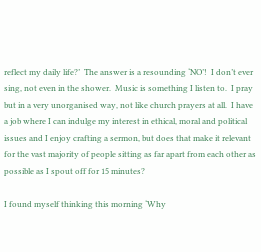reflect my daily life?’  The answer is a resounding ‘NO’!  I don’t ever sing, not even in the shower.  Music is something I listen to.  I pray but in a very unorganised way, not like church prayers at all.  I have a job where I can indulge my interest in ethical, moral and political issues and I enjoy crafting a sermon, but does that make it relevant for the vast majority of people sitting as far apart from each other as possible as I spout off for 15 minutes?

I found myself thinking this morning ‘Why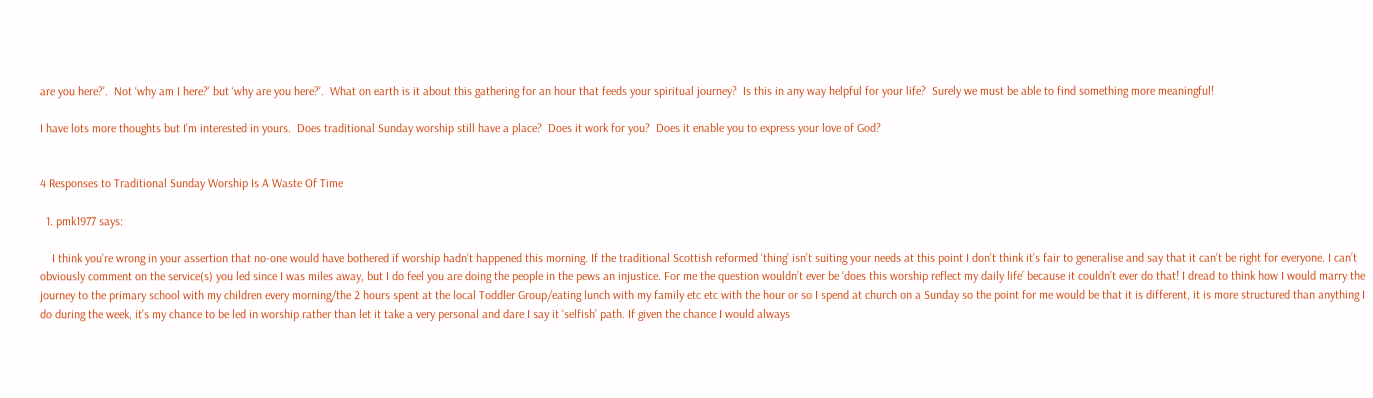are you here?’.  Not ‘why am I here?’ but ‘why are you here?’.  What on earth is it about this gathering for an hour that feeds your spiritual journey?  Is this in any way helpful for your life?  Surely we must be able to find something more meaningful!

I have lots more thoughts but I’m interested in yours.  Does traditional Sunday worship still have a place?  Does it work for you?  Does it enable you to express your love of God?


4 Responses to Traditional Sunday Worship Is A Waste Of Time

  1. pmk1977 says:

    I think you’re wrong in your assertion that no-one would have bothered if worship hadn’t happened this morning. If the traditional Scottish reformed ‘thing’ isn’t suiting your needs at this point I don’t think it’s fair to generalise and say that it can’t be right for everyone. I can’t obviously comment on the service(s) you led since I was miles away, but I do feel you are doing the people in the pews an injustice. For me the question wouldn’t ever be ‘does this worship reflect my daily life’ because it couldn’t ever do that! I dread to think how I would marry the journey to the primary school with my children every morning/the 2 hours spent at the local Toddler Group/eating lunch with my family etc etc with the hour or so I spend at church on a Sunday so the point for me would be that it is different, it is more structured than anything I do during the week, it’s my chance to be led in worship rather than let it take a very personal and dare I say it ‘selfish’ path. If given the chance I would always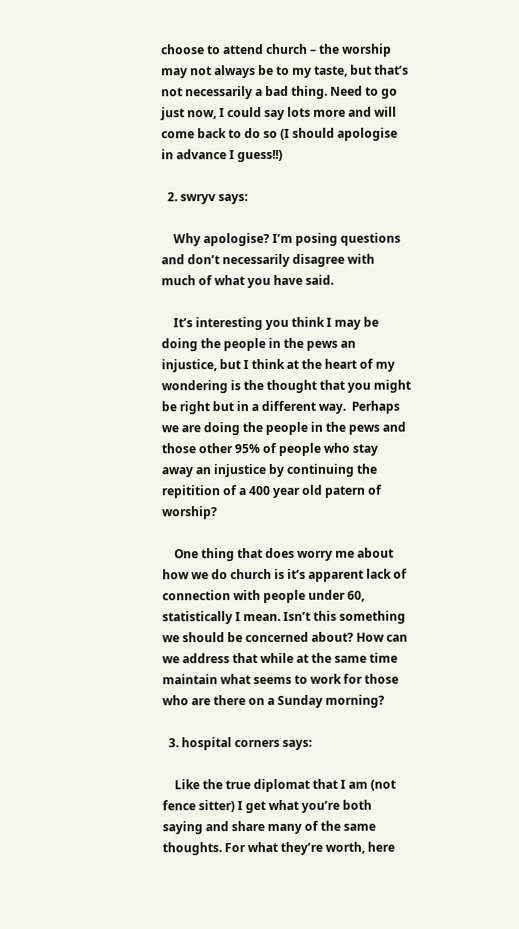choose to attend church – the worship may not always be to my taste, but that’s not necessarily a bad thing. Need to go just now, I could say lots more and will come back to do so (I should apologise in advance I guess!!)

  2. swryv says:

    Why apologise? I’m posing questions and don’t necessarily disagree with much of what you have said.

    It’s interesting you think I may be doing the people in the pews an injustice, but I think at the heart of my wondering is the thought that you might be right but in a different way.  Perhaps we are doing the people in the pews and those other 95% of people who stay away an injustice by continuing the repitition of a 400 year old patern of worship?

    One thing that does worry me about how we do church is it’s apparent lack of connection with people under 60, statistically I mean. Isn’t this something we should be concerned about? How can we address that while at the same time maintain what seems to work for those who are there on a Sunday morning?

  3. hospital corners says:

    Like the true diplomat that I am (not fence sitter) I get what you’re both saying and share many of the same thoughts. For what they’re worth, here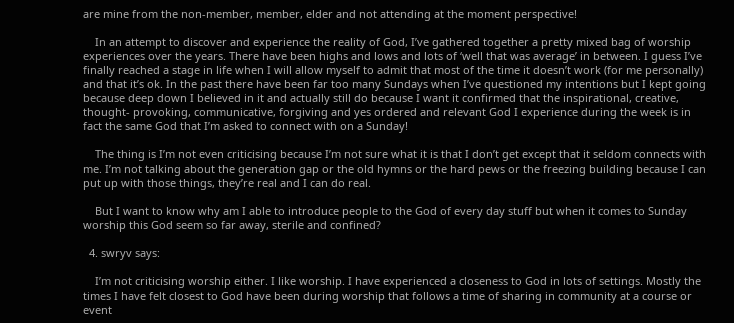are mine from the non-member, member, elder and not attending at the moment perspective!

    In an attempt to discover and experience the reality of God, I’ve gathered together a pretty mixed bag of worship experiences over the years. There have been highs and lows and lots of ‘well that was average’ in between. I guess I’ve finally reached a stage in life when I will allow myself to admit that most of the time it doesn’t work (for me personally) and that it’s ok. In the past there have been far too many Sundays when I’ve questioned my intentions but I kept going because deep down I believed in it and actually still do because I want it confirmed that the inspirational, creative, thought- provoking, communicative, forgiving and yes ordered and relevant God I experience during the week is in fact the same God that I’m asked to connect with on a Sunday!

    The thing is I’m not even criticising because I’m not sure what it is that I don’t get except that it seldom connects with me. I’m not talking about the generation gap or the old hymns or the hard pews or the freezing building because I can put up with those things, they’re real and I can do real.

    But I want to know why am I able to introduce people to the God of every day stuff but when it comes to Sunday worship this God seem so far away, sterile and confined?

  4. swryv says:

    I’m not criticising worship either. I like worship. I have experienced a closeness to God in lots of settings. Mostly the times I have felt closest to God have been during worship that follows a time of sharing in community at a course or event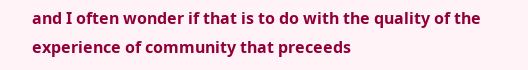and I often wonder if that is to do with the quality of the experience of community that preceeds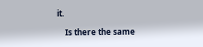it.

    Is there the same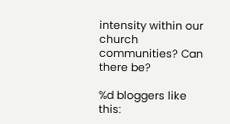intensity within our church communities? Can there be?

%d bloggers like this: